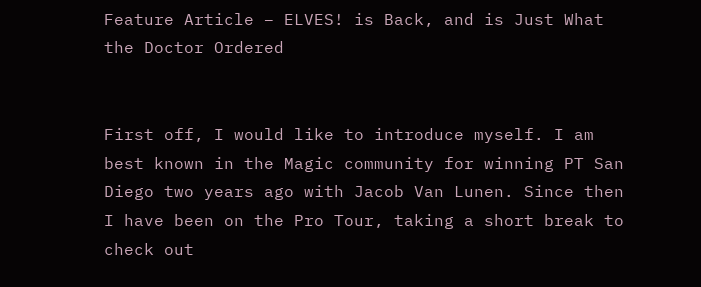Feature Article – ELVES! is Back, and is Just What the Doctor Ordered


First off, I would like to introduce myself. I am best known in the Magic community for winning PT San Diego two years ago with Jacob Van Lunen. Since then I have been on the Pro Tour, taking a short break to check out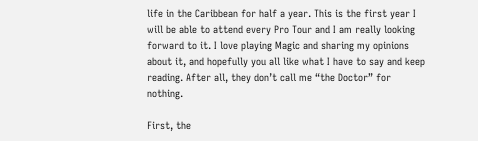life in the Caribbean for half a year. This is the first year I will be able to attend every Pro Tour and I am really looking forward to it. I love playing Magic and sharing my opinions about it, and hopefully you all like what I have to say and keep reading. After all, they don’t call me “the Doctor” for nothing.

First, the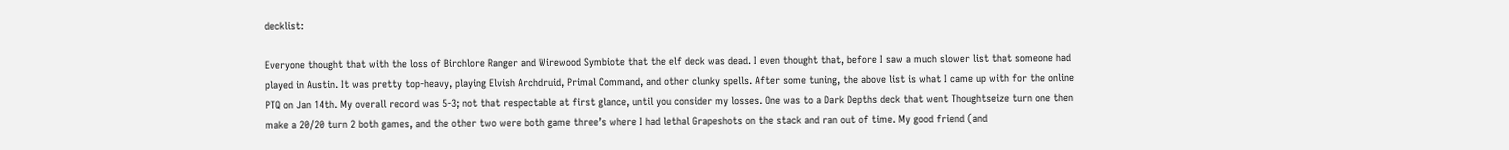decklist:

Everyone thought that with the loss of Birchlore Ranger and Wirewood Symbiote that the elf deck was dead. I even thought that, before I saw a much slower list that someone had played in Austin. It was pretty top-heavy, playing Elvish Archdruid, Primal Command, and other clunky spells. After some tuning, the above list is what I came up with for the online PTQ on Jan 14th. My overall record was 5-3; not that respectable at first glance, until you consider my losses. One was to a Dark Depths deck that went Thoughtseize turn one then make a 20/20 turn 2 both games, and the other two were both game three’s where I had lethal Grapeshots on the stack and ran out of time. My good friend (and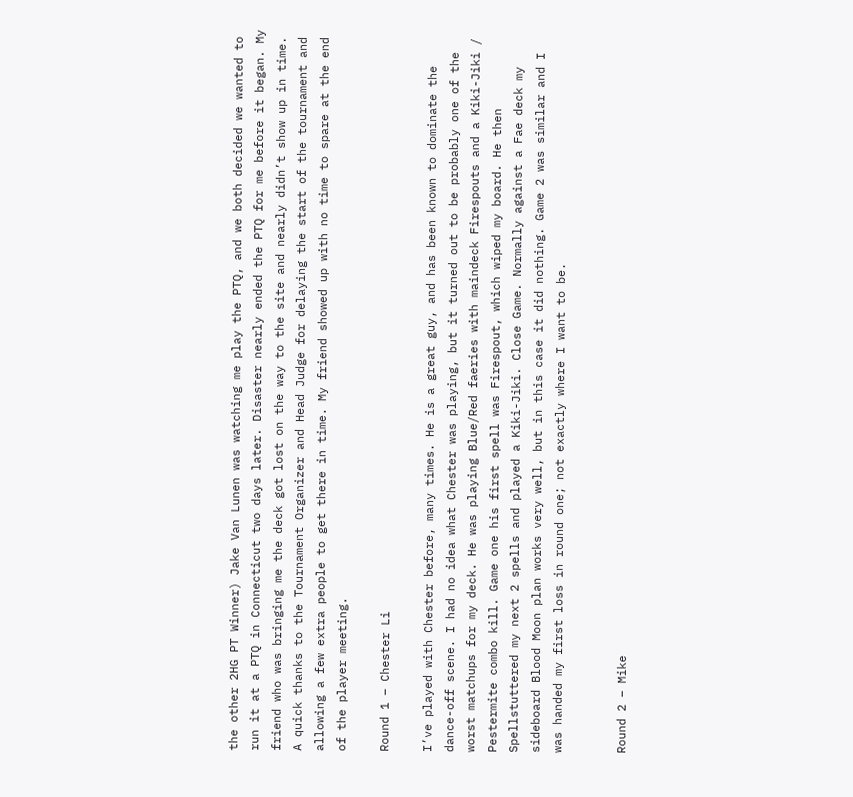the other 2HG PT Winner) Jake Van Lunen was watching me play the PTQ, and we both decided we wanted to run it at a PTQ in Connecticut two days later. Disaster nearly ended the PTQ for me before it began. My friend who was bringing me the deck got lost on the way to the site and nearly didn’t show up in time. A quick thanks to the Tournament Organizer and Head Judge for delaying the start of the tournament and allowing a few extra people to get there in time. My friend showed up with no time to spare at the end of the player meeting.

Round 1 – Chester Li

I’ve played with Chester before, many times. He is a great guy, and has been known to dominate the dance-off scene. I had no idea what Chester was playing, but it turned out to be probably one of the worst matchups for my deck. He was playing Blue/Red faeries with maindeck Firespouts and a Kiki-Jiki / Pestermite combo kill. Game one his first spell was Firespout, which wiped my board. He then Spellstuttered my next 2 spells and played a Kiki-Jiki. Close Game. Normally against a Fae deck my sideboard Blood Moon plan works very well, but in this case it did nothing. Game 2 was similar and I was handed my first loss in round one; not exactly where I want to be.


Round 2 – Mike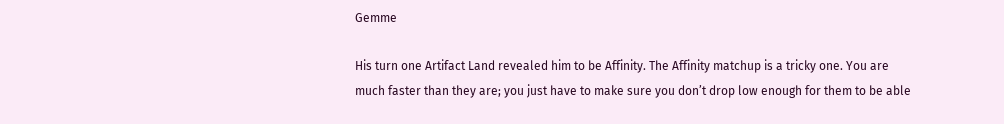Gemme

His turn one Artifact Land revealed him to be Affinity. The Affinity matchup is a tricky one. You are much faster than they are; you just have to make sure you don’t drop low enough for them to be able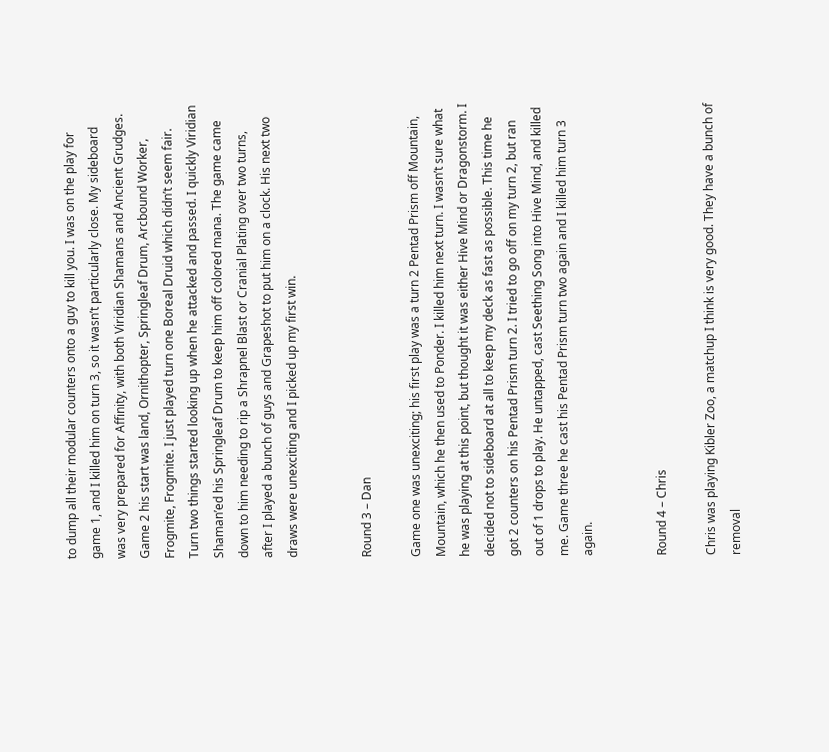to dump all their modular counters onto a guy to kill you. I was on the play for game 1, and I killed him on turn 3, so it wasn’t particularly close. My sideboard was very prepared for Affinity, with both Viridian Shamans and Ancient Grudges. Game 2 his start was land, Ornithopter, Springleaf Drum, Arcbound Worker, Frogmite, Frogmite. I just played turn one Boreal Druid which didn’t seem fair. Turn two things started looking up when he attacked and passed. I quickly Viridian Shaman’ed his Springleaf Drum to keep him off colored mana. The game came down to him needing to rip a Shrapnel Blast or Cranial Plating over two turns, after I played a bunch of guys and Grapeshot to put him on a clock. His next two draws were unexciting and I picked up my first win.


Round 3 – Dan

Game one was unexciting; his first play was a turn 2 Pentad Prism off Mountain, Mountain, which he then used to Ponder. I killed him next turn. I wasn’t sure what he was playing at this point, but thought it was either Hive Mind or Dragonstorm. I decided not to sideboard at all to keep my deck as fast as possible. This time he got 2 counters on his Pentad Prism turn 2. I tried to go off on my turn 2, but ran out of 1 drops to play. He untapped, cast Seething Song into Hive Mind, and killed me. Game three he cast his Pentad Prism turn two again and I killed him turn 3 again.


Round 4 – Chris

Chris was playing Kibler Zoo, a matchup I think is very good. They have a bunch of removal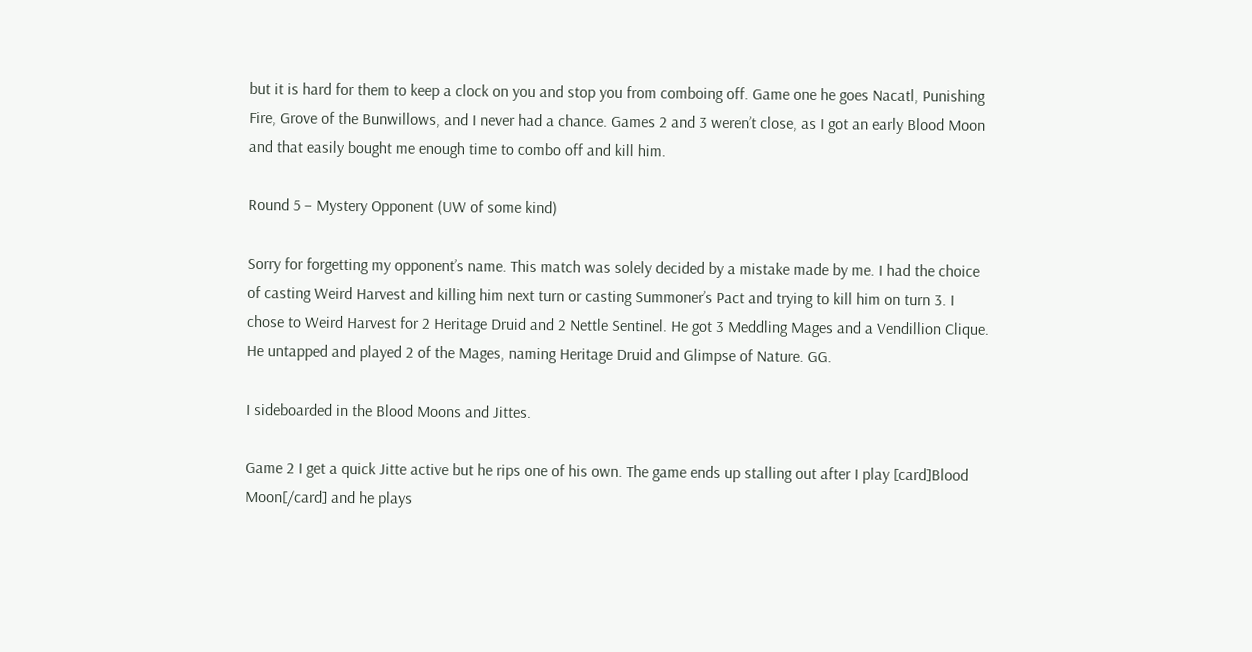but it is hard for them to keep a clock on you and stop you from comboing off. Game one he goes Nacatl, Punishing Fire, Grove of the Bunwillows, and I never had a chance. Games 2 and 3 weren’t close, as I got an early Blood Moon and that easily bought me enough time to combo off and kill him.

Round 5 – Mystery Opponent (UW of some kind)

Sorry for forgetting my opponent’s name. This match was solely decided by a mistake made by me. I had the choice of casting Weird Harvest and killing him next turn or casting Summoner’s Pact and trying to kill him on turn 3. I chose to Weird Harvest for 2 Heritage Druid and 2 Nettle Sentinel. He got 3 Meddling Mages and a Vendillion Clique. He untapped and played 2 of the Mages, naming Heritage Druid and Glimpse of Nature. GG.

I sideboarded in the Blood Moons and Jittes.

Game 2 I get a quick Jitte active but he rips one of his own. The game ends up stalling out after I play [card]Blood Moon[/card] and he plays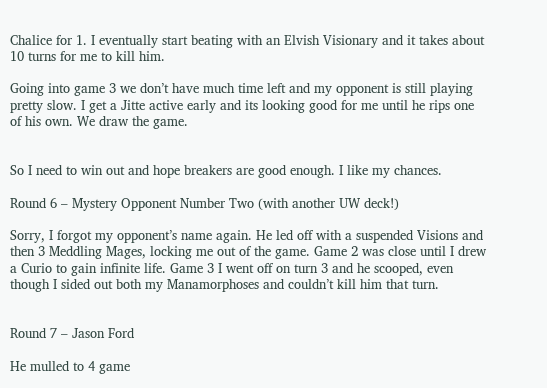Chalice for 1. I eventually start beating with an Elvish Visionary and it takes about 10 turns for me to kill him.

Going into game 3 we don’t have much time left and my opponent is still playing pretty slow. I get a Jitte active early and its looking good for me until he rips one of his own. We draw the game.


So I need to win out and hope breakers are good enough. I like my chances.

Round 6 – Mystery Opponent Number Two (with another UW deck!)

Sorry, I forgot my opponent’s name again. He led off with a suspended Visions and then 3 Meddling Mages, locking me out of the game. Game 2 was close until I drew a Curio to gain infinite life. Game 3 I went off on turn 3 and he scooped, even though I sided out both my Manamorphoses and couldn’t kill him that turn.


Round 7 – Jason Ford

He mulled to 4 game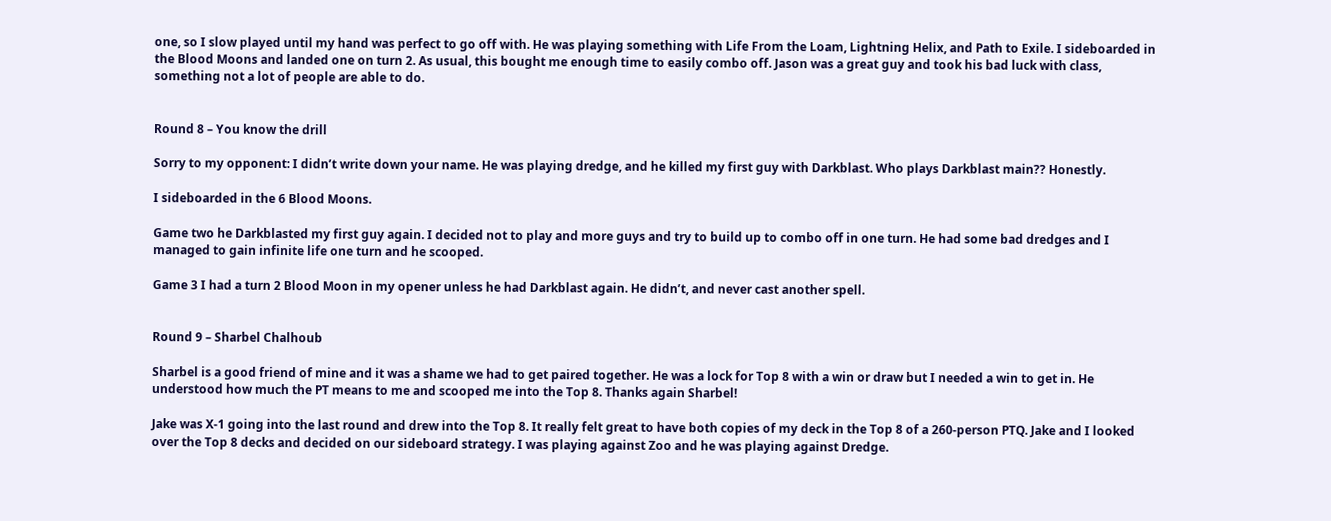one, so I slow played until my hand was perfect to go off with. He was playing something with Life From the Loam, Lightning Helix, and Path to Exile. I sideboarded in the Blood Moons and landed one on turn 2. As usual, this bought me enough time to easily combo off. Jason was a great guy and took his bad luck with class, something not a lot of people are able to do.


Round 8 – You know the drill

Sorry to my opponent: I didn’t write down your name. He was playing dredge, and he killed my first guy with Darkblast. Who plays Darkblast main?? Honestly.

I sideboarded in the 6 Blood Moons.

Game two he Darkblasted my first guy again. I decided not to play and more guys and try to build up to combo off in one turn. He had some bad dredges and I managed to gain infinite life one turn and he scooped.

Game 3 I had a turn 2 Blood Moon in my opener unless he had Darkblast again. He didn’t, and never cast another spell.


Round 9 – Sharbel Chalhoub

Sharbel is a good friend of mine and it was a shame we had to get paired together. He was a lock for Top 8 with a win or draw but I needed a win to get in. He understood how much the PT means to me and scooped me into the Top 8. Thanks again Sharbel!

Jake was X-1 going into the last round and drew into the Top 8. It really felt great to have both copies of my deck in the Top 8 of a 260-person PTQ. Jake and I looked over the Top 8 decks and decided on our sideboard strategy. I was playing against Zoo and he was playing against Dredge.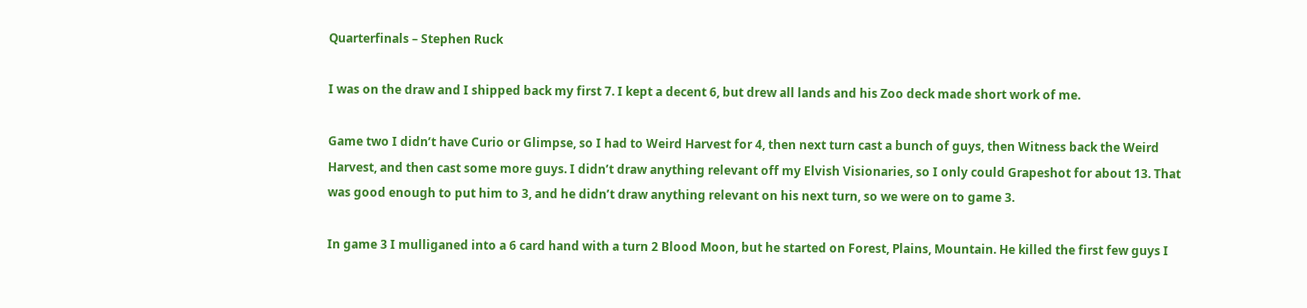Quarterfinals – Stephen Ruck

I was on the draw and I shipped back my first 7. I kept a decent 6, but drew all lands and his Zoo deck made short work of me.

Game two I didn’t have Curio or Glimpse, so I had to Weird Harvest for 4, then next turn cast a bunch of guys, then Witness back the Weird Harvest, and then cast some more guys. I didn’t draw anything relevant off my Elvish Visionaries, so I only could Grapeshot for about 13. That was good enough to put him to 3, and he didn’t draw anything relevant on his next turn, so we were on to game 3.

In game 3 I mulliganed into a 6 card hand with a turn 2 Blood Moon, but he started on Forest, Plains, Mountain. He killed the first few guys I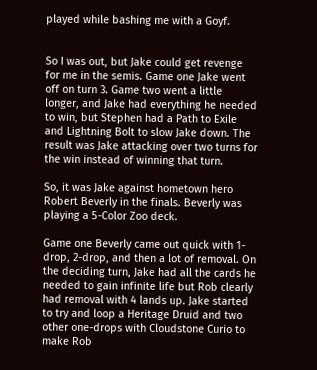played while bashing me with a Goyf.


So I was out, but Jake could get revenge for me in the semis. Game one Jake went off on turn 3. Game two went a little longer, and Jake had everything he needed to win, but Stephen had a Path to Exile and Lightning Bolt to slow Jake down. The result was Jake attacking over two turns for the win instead of winning that turn.

So, it was Jake against hometown hero Robert Beverly in the finals. Beverly was playing a 5-Color Zoo deck.

Game one Beverly came out quick with 1-drop, 2-drop, and then a lot of removal. On the deciding turn, Jake had all the cards he needed to gain infinite life but Rob clearly had removal with 4 lands up. Jake started to try and loop a Heritage Druid and two other one-drops with Cloudstone Curio to make Rob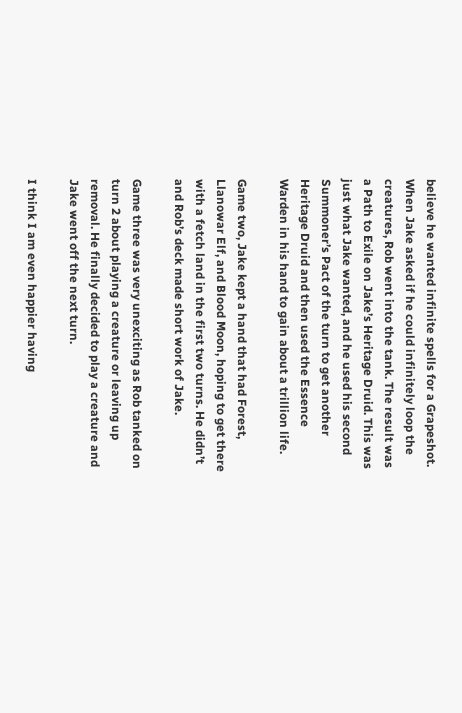believe he wanted infinite spells for a Grapeshot. When Jake asked if he could infinitely loop the creatures, Rob went into the tank. The result was a Path to Exile on Jake’s Heritage Druid. This was just what Jake wanted, and he used his second Summoner’s Pact of the turn to get another Heritage Druid and then used the Essence Warden in his hand to gain about a trillion life.

Game two, Jake kept a hand that had Forest, Llanowar Elf, and Blood Moon, hoping to get there with a fetch land in the first two turns. He didn’t and Rob’s deck made short work of Jake.

Game three was very unexciting as Rob tanked on turn 2 about playing a creature or leaving up removal. He finally decided to play a creature and Jake went off the next turn.

I think I am even happier having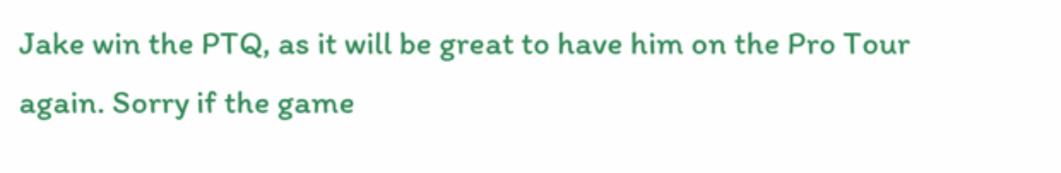Jake win the PTQ, as it will be great to have him on the Pro Tour again. Sorry if the game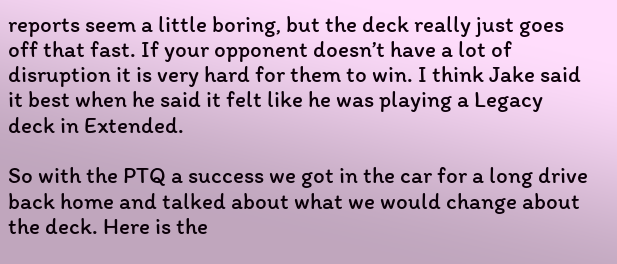reports seem a little boring, but the deck really just goes off that fast. If your opponent doesn’t have a lot of disruption it is very hard for them to win. I think Jake said it best when he said it felt like he was playing a Legacy deck in Extended.

So with the PTQ a success we got in the car for a long drive back home and talked about what we would change about the deck. Here is the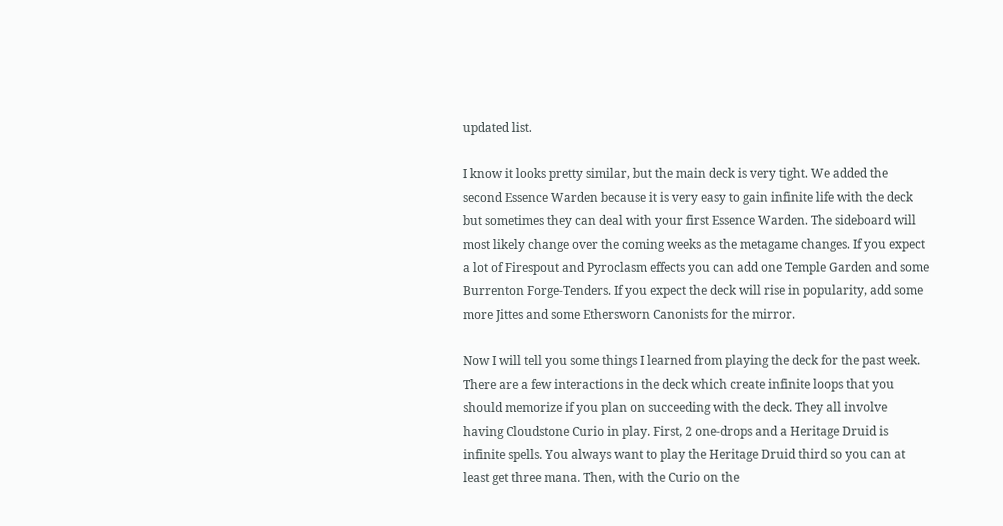updated list.

I know it looks pretty similar, but the main deck is very tight. We added the second Essence Warden because it is very easy to gain infinite life with the deck but sometimes they can deal with your first Essence Warden. The sideboard will most likely change over the coming weeks as the metagame changes. If you expect a lot of Firespout and Pyroclasm effects you can add one Temple Garden and some Burrenton Forge-Tenders. If you expect the deck will rise in popularity, add some more Jittes and some Ethersworn Canonists for the mirror.

Now I will tell you some things I learned from playing the deck for the past week. There are a few interactions in the deck which create infinite loops that you should memorize if you plan on succeeding with the deck. They all involve having Cloudstone Curio in play. First, 2 one-drops and a Heritage Druid is infinite spells. You always want to play the Heritage Druid third so you can at least get three mana. Then, with the Curio on the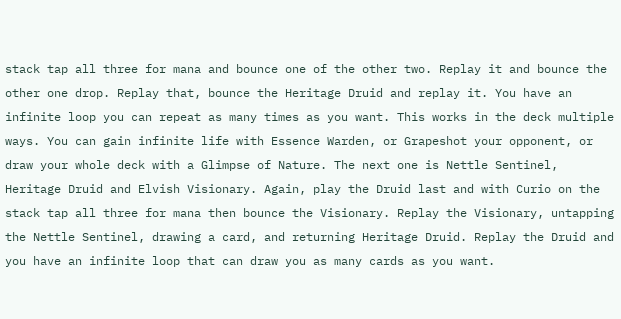stack tap all three for mana and bounce one of the other two. Replay it and bounce the other one drop. Replay that, bounce the Heritage Druid and replay it. You have an infinite loop you can repeat as many times as you want. This works in the deck multiple ways. You can gain infinite life with Essence Warden, or Grapeshot your opponent, or draw your whole deck with a Glimpse of Nature. The next one is Nettle Sentinel, Heritage Druid and Elvish Visionary. Again, play the Druid last and with Curio on the stack tap all three for mana then bounce the Visionary. Replay the Visionary, untapping the Nettle Sentinel, drawing a card, and returning Heritage Druid. Replay the Druid and you have an infinite loop that can draw you as many cards as you want.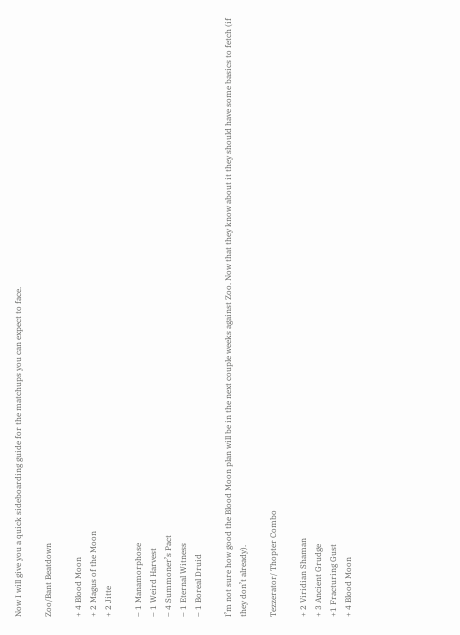Now I will give you a quick sideboarding guide for the matchups you can expect to face.

Zoo/Bant Beatdown

+ 4 Blood Moon
+ 2 Magus of the Moon
+ 2 Jitte

– 1 Manamorphose
– 1 Weird Harvest
– 4 Summoner’s Pact
– 1 Eternal Witness
– 1 Boreal Druid

I’m not sure how good the Blood Moon plan will be in the next couple weeks against Zoo. Now that they know about it they should have some basics to fetch (if they don’t already).

Tezzerator/ Thopter Combo

+ 2 Viridian Shaman
+ 3 Ancient Grudge
+1 Fracturing Gust
+ 4 Blood Moon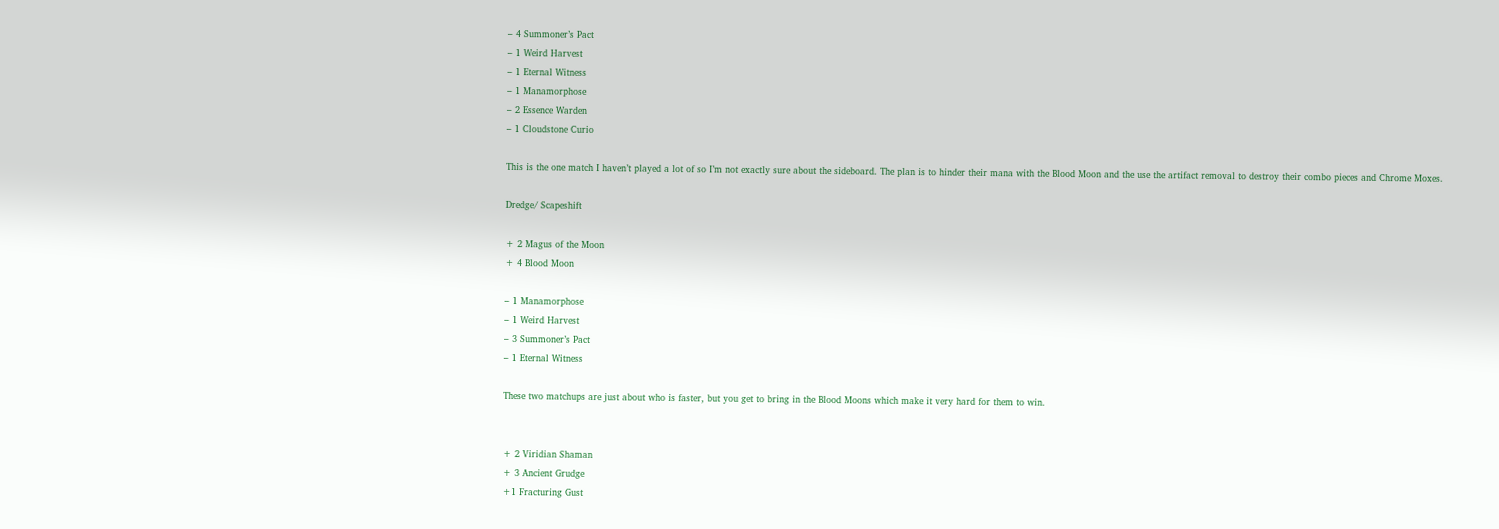– 4 Summoner’s Pact
– 1 Weird Harvest
– 1 Eternal Witness
– 1 Manamorphose
– 2 Essence Warden
– 1 Cloudstone Curio

This is the one match I haven’t played a lot of so I’m not exactly sure about the sideboard. The plan is to hinder their mana with the Blood Moon and the use the artifact removal to destroy their combo pieces and Chrome Moxes.

Dredge/ Scapeshift

+ 2 Magus of the Moon
+ 4 Blood Moon

– 1 Manamorphose
– 1 Weird Harvest
– 3 Summoner’s Pact
– 1 Eternal Witness

These two matchups are just about who is faster, but you get to bring in the Blood Moons which make it very hard for them to win.


+ 2 Viridian Shaman
+ 3 Ancient Grudge
+1 Fracturing Gust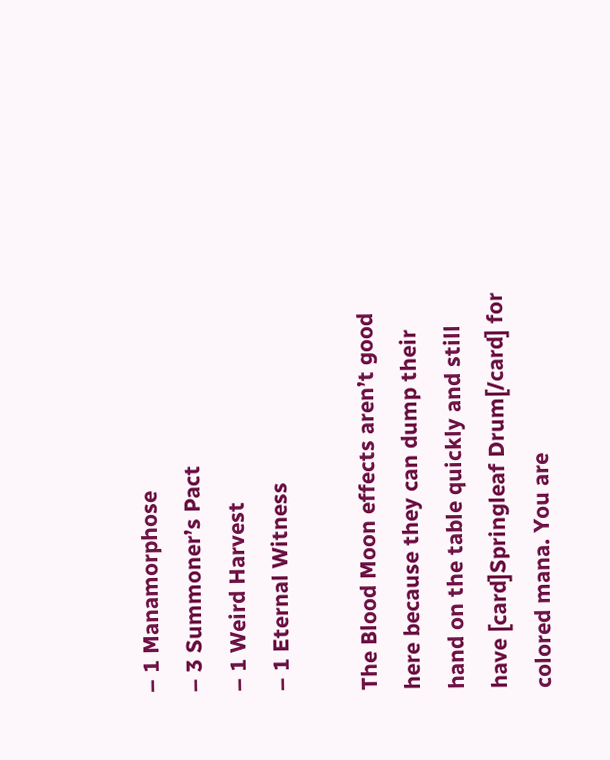– 1 Manamorphose
– 3 Summoner’s Pact
– 1 Weird Harvest
– 1 Eternal Witness

The Blood Moon effects aren’t good here because they can dump their hand on the table quickly and still have [card]Springleaf Drum[/card] for colored mana. You are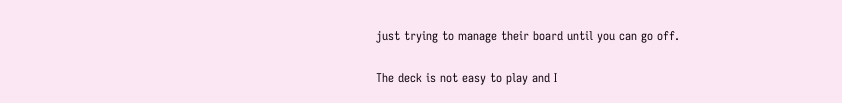just trying to manage their board until you can go off.

The deck is not easy to play and I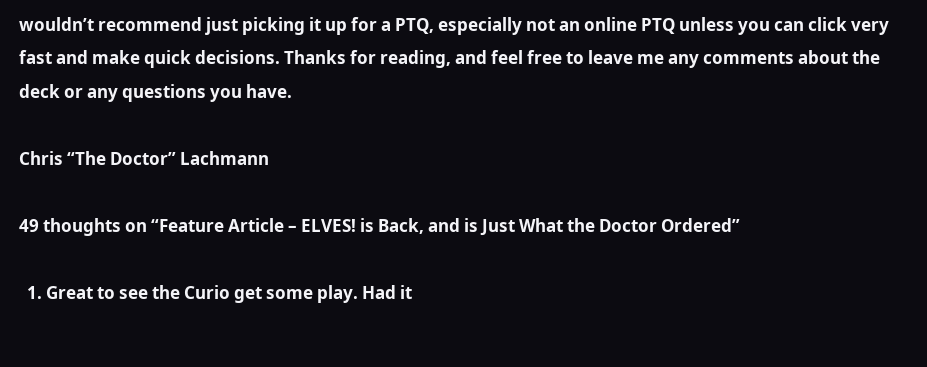wouldn’t recommend just picking it up for a PTQ, especially not an online PTQ unless you can click very fast and make quick decisions. Thanks for reading, and feel free to leave me any comments about the deck or any questions you have.

Chris “The Doctor” Lachmann

49 thoughts on “Feature Article – ELVES! is Back, and is Just What the Doctor Ordered”

  1. Great to see the Curio get some play. Had it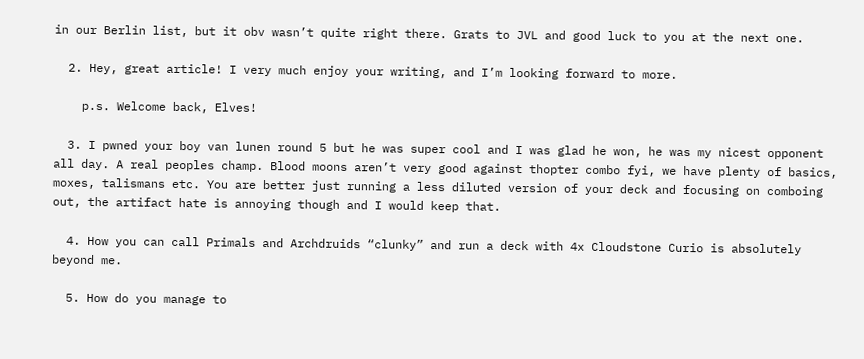in our Berlin list, but it obv wasn’t quite right there. Grats to JVL and good luck to you at the next one.

  2. Hey, great article! I very much enjoy your writing, and I’m looking forward to more.

    p.s. Welcome back, Elves!

  3. I pwned your boy van lunen round 5 but he was super cool and I was glad he won, he was my nicest opponent all day. A real peoples champ. Blood moons aren’t very good against thopter combo fyi, we have plenty of basics, moxes, talismans etc. You are better just running a less diluted version of your deck and focusing on comboing out, the artifact hate is annoying though and I would keep that.

  4. How you can call Primals and Archdruids “clunky” and run a deck with 4x Cloudstone Curio is absolutely beyond me.

  5. How do you manage to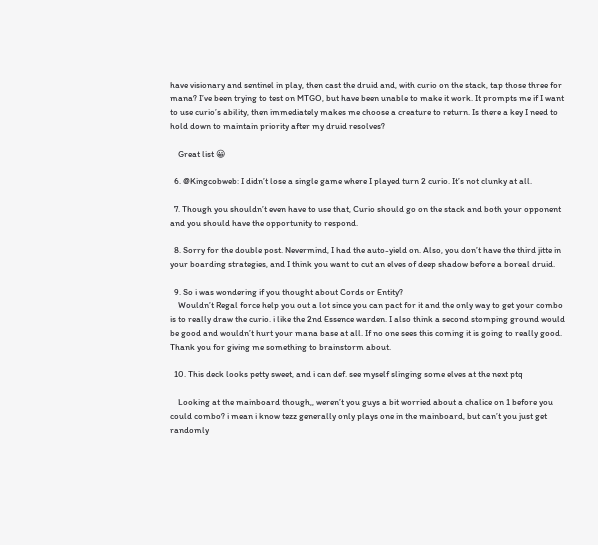have visionary and sentinel in play, then cast the druid and, with curio on the stack, tap those three for mana? I’ve been trying to test on MTGO, but have been unable to make it work. It prompts me if I want to use curio’s ability, then immediately makes me choose a creature to return. Is there a key I need to hold down to maintain priority after my druid resolves?

    Great list 😀

  6. @Kingcobweb: I didn’t lose a single game where I played turn 2 curio. It’s not clunky at all.

  7. Though you shouldn’t even have to use that, Curio should go on the stack and both your opponent and you should have the opportunity to respond.

  8. Sorry for the double post. Nevermind, I had the auto-yield on. Also, you don’t have the third jitte in your boarding strategies, and I think you want to cut an elves of deep shadow before a boreal druid.

  9. So i was wondering if you thought about Cords or Entity?
    Wouldn’t Regal force help you out a lot since you can pact for it and the only way to get your combo is to really draw the curio. i like the 2nd Essence warden. I also think a second stomping ground would be good and wouldn’t hurt your mana base at all. If no one sees this coming it is going to really good. Thank you for giving me something to brainstorm about.

  10. This deck looks petty sweet, and i can def. see myself slinging some elves at the next ptq

    Looking at the mainboard though,, weren’t you guys a bit worried about a chalice on 1 before you could combo? i mean i know tezz generally only plays one in the mainboard, but can’t you just get randomly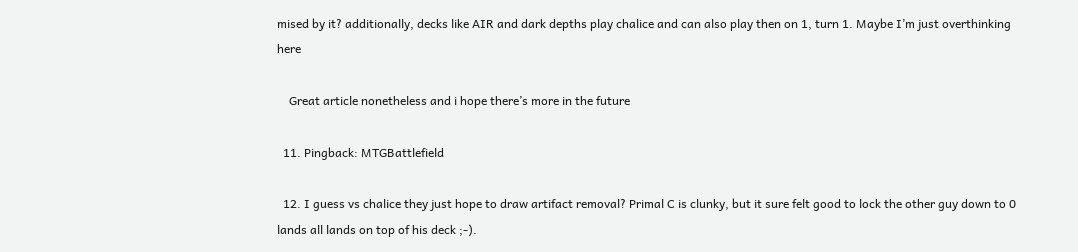mised by it? additionally, decks like AIR and dark depths play chalice and can also play then on 1, turn 1. Maybe I’m just overthinking here

    Great article nonetheless and i hope there’s more in the future

  11. Pingback: MTGBattlefield

  12. I guess vs chalice they just hope to draw artifact removal? Primal C is clunky, but it sure felt good to lock the other guy down to 0 lands all lands on top of his deck ;-).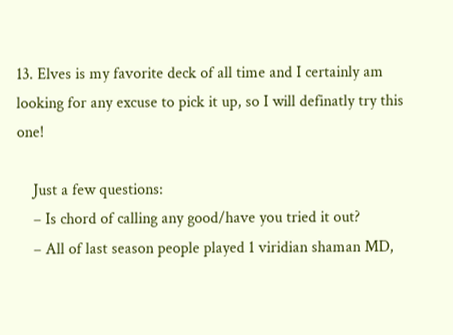13. Elves is my favorite deck of all time and I certainly am looking for any excuse to pick it up, so I will definatly try this one!

    Just a few questions:
    – Is chord of calling any good/have you tried it out?
    – All of last season people played 1 viridian shaman MD,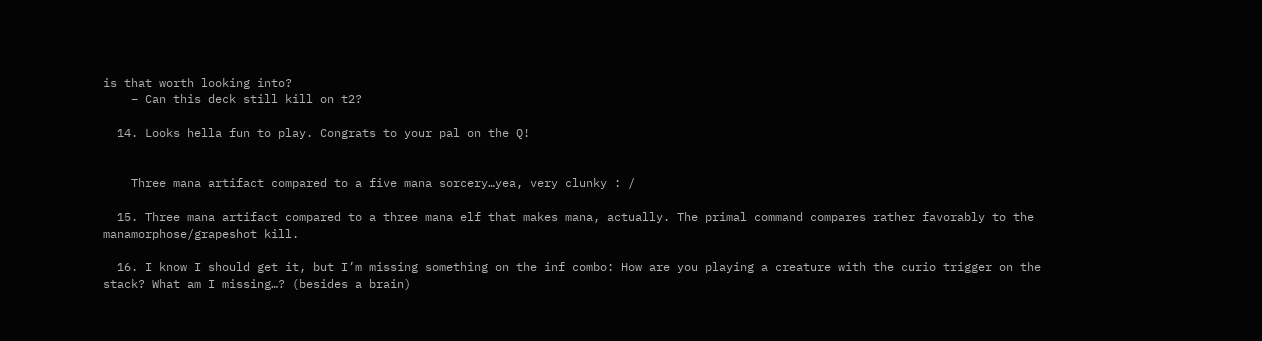is that worth looking into?
    – Can this deck still kill on t2?

  14. Looks hella fun to play. Congrats to your pal on the Q!


    Three mana artifact compared to a five mana sorcery…yea, very clunky : /

  15. Three mana artifact compared to a three mana elf that makes mana, actually. The primal command compares rather favorably to the manamorphose/grapeshot kill.

  16. I know I should get it, but I’m missing something on the inf combo: How are you playing a creature with the curio trigger on the stack? What am I missing…? (besides a brain)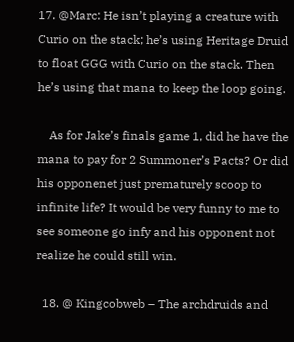17. @Marc: He isn’t playing a creature with Curio on the stack; he’s using Heritage Druid to float GGG with Curio on the stack. Then he’s using that mana to keep the loop going.

    As for Jake’s finals game 1, did he have the mana to pay for 2 Summoner’s Pacts? Or did his opponenet just prematurely scoop to infinite life? It would be very funny to me to see someone go infy and his opponent not realize he could still win.

  18. @ Kingcobweb – The archdruids and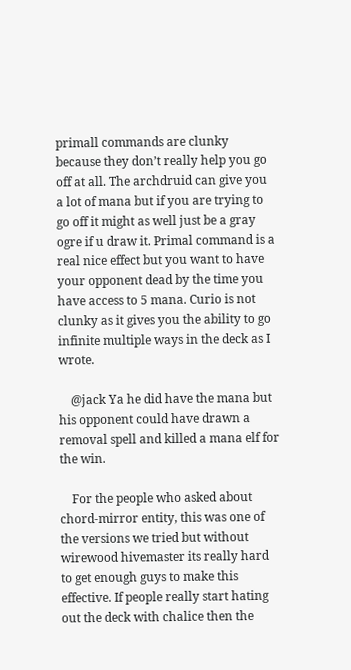primall commands are clunky because they don’t really help you go off at all. The archdruid can give you a lot of mana but if you are trying to go off it might as well just be a gray ogre if u draw it. Primal command is a real nice effect but you want to have your opponent dead by the time you have access to 5 mana. Curio is not clunky as it gives you the ability to go infinite multiple ways in the deck as I wrote.

    @jack Ya he did have the mana but his opponent could have drawn a removal spell and killed a mana elf for the win.

    For the people who asked about chord-mirror entity, this was one of the versions we tried but without wirewood hivemaster its really hard to get enough guys to make this effective. If people really start hating out the deck with chalice then the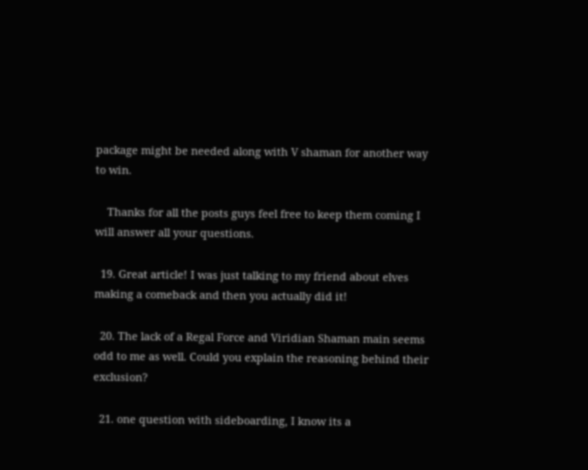package might be needed along with V shaman for another way to win.

    Thanks for all the posts guys feel free to keep them coming I will answer all your questions.

  19. Great article! I was just talking to my friend about elves making a comeback and then you actually did it!

  20. The lack of a Regal Force and Viridian Shaman main seems odd to me as well. Could you explain the reasoning behind their exclusion?

  21. one question with sideboarding, I know its a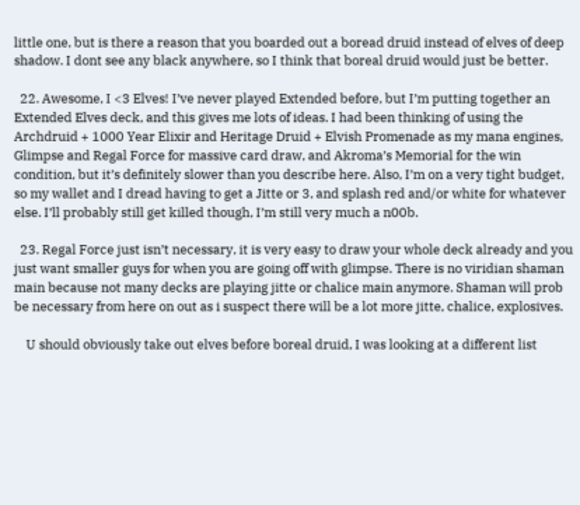little one, but is there a reason that you boarded out a boread druid instead of elves of deep shadow. I dont see any black anywhere, so I think that boreal druid would just be better.

  22. Awesome, I <3 Elves! I’ve never played Extended before, but I’m putting together an Extended Elves deck, and this gives me lots of ideas. I had been thinking of using the Archdruid + 1000 Year Elixir and Heritage Druid + Elvish Promenade as my mana engines, Glimpse and Regal Force for massive card draw, and Akroma’s Memorial for the win condition, but it’s definitely slower than you describe here. Also, I’m on a very tight budget, so my wallet and I dread having to get a Jitte or 3, and splash red and/or white for whatever else. I’ll probably still get killed though, I’m still very much a n00b.

  23. Regal Force just isn’t necessary, it is very easy to draw your whole deck already and you just want smaller guys for when you are going off with glimpse. There is no viridian shaman main because not many decks are playing jitte or chalice main anymore. Shaman will prob be necessary from here on out as i suspect there will be a lot more jitte, chalice, explosives.

    U should obviously take out elves before boreal druid, I was looking at a different list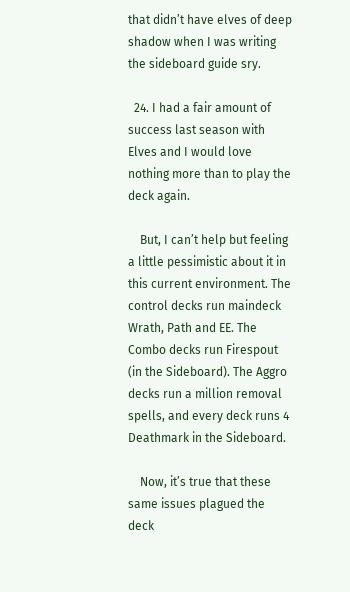that didn’t have elves of deep shadow when I was writing the sideboard guide sry.

  24. I had a fair amount of success last season with Elves and I would love nothing more than to play the deck again.

    But, I can’t help but feeling a little pessimistic about it in this current environment. The control decks run maindeck Wrath, Path and EE. The Combo decks run Firespout (in the Sideboard). The Aggro decks run a million removal spells, and every deck runs 4 Deathmark in the Sideboard.

    Now, it’s true that these same issues plagued the deck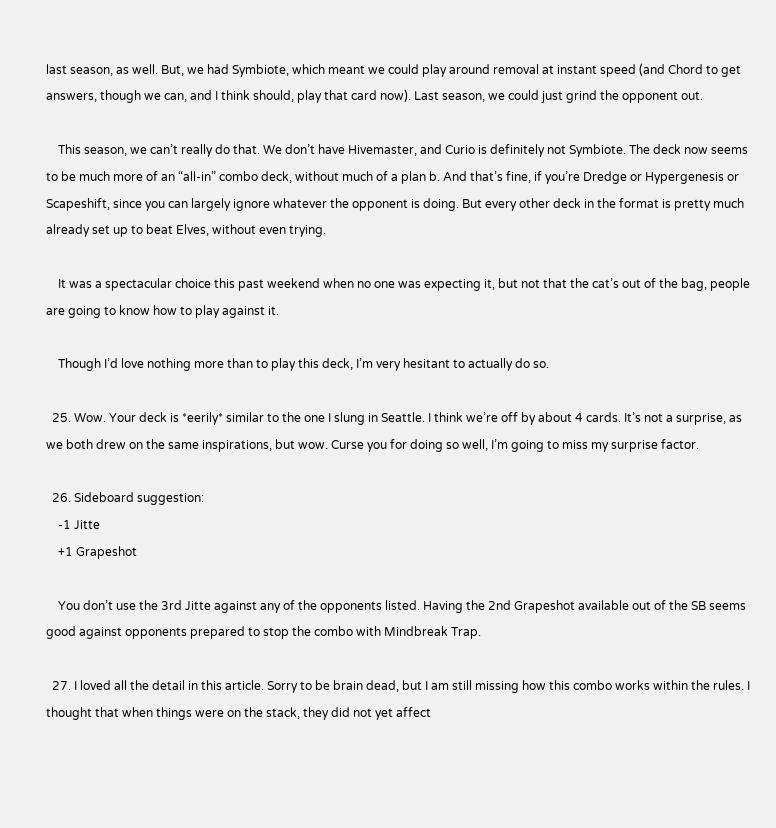last season, as well. But, we had Symbiote, which meant we could play around removal at instant speed (and Chord to get answers, though we can, and I think should, play that card now). Last season, we could just grind the opponent out.

    This season, we can’t really do that. We don’t have Hivemaster, and Curio is definitely not Symbiote. The deck now seems to be much more of an “all-in” combo deck, without much of a plan b. And that’s fine, if you’re Dredge or Hypergenesis or Scapeshift, since you can largely ignore whatever the opponent is doing. But every other deck in the format is pretty much already set up to beat Elves, without even trying.

    It was a spectacular choice this past weekend when no one was expecting it, but not that the cat’s out of the bag, people are going to know how to play against it.

    Though I’d love nothing more than to play this deck, I’m very hesitant to actually do so.

  25. Wow. Your deck is *eerily* similar to the one I slung in Seattle. I think we’re off by about 4 cards. It’s not a surprise, as we both drew on the same inspirations, but wow. Curse you for doing so well, I’m going to miss my surprise factor.

  26. Sideboard suggestion:
    -1 Jitte
    +1 Grapeshot

    You don’t use the 3rd Jitte against any of the opponents listed. Having the 2nd Grapeshot available out of the SB seems good against opponents prepared to stop the combo with Mindbreak Trap.

  27. I loved all the detail in this article. Sorry to be brain dead, but I am still missing how this combo works within the rules. I thought that when things were on the stack, they did not yet affect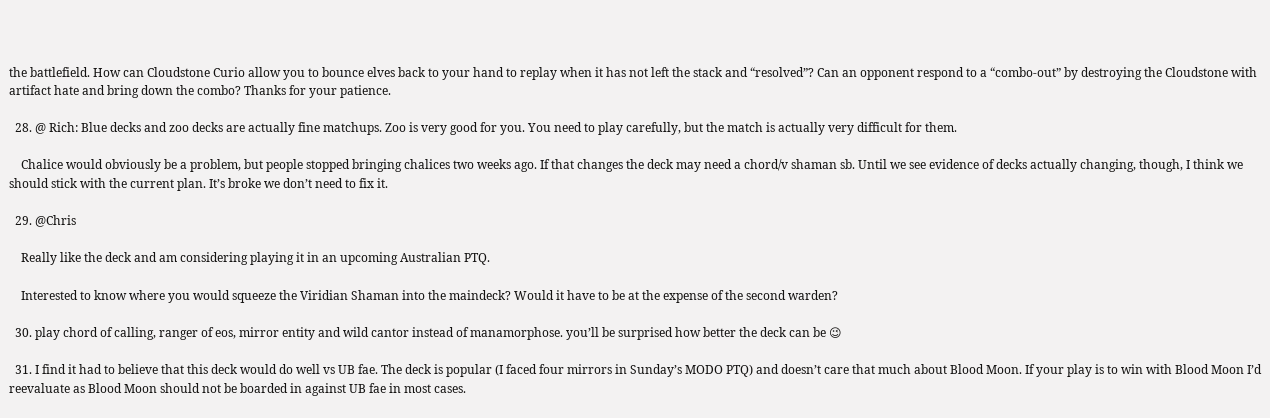the battlefield. How can Cloudstone Curio allow you to bounce elves back to your hand to replay when it has not left the stack and “resolved”? Can an opponent respond to a “combo-out” by destroying the Cloudstone with artifact hate and bring down the combo? Thanks for your patience.

  28. @ Rich: Blue decks and zoo decks are actually fine matchups. Zoo is very good for you. You need to play carefully, but the match is actually very difficult for them.

    Chalice would obviously be a problem, but people stopped bringing chalices two weeks ago. If that changes the deck may need a chord/v shaman sb. Until we see evidence of decks actually changing, though, I think we should stick with the current plan. It’s broke we don’t need to fix it.

  29. @Chris

    Really like the deck and am considering playing it in an upcoming Australian PTQ.

    Interested to know where you would squeeze the Viridian Shaman into the maindeck? Would it have to be at the expense of the second warden?

  30. play chord of calling, ranger of eos, mirror entity and wild cantor instead of manamorphose. you’ll be surprised how better the deck can be 😉

  31. I find it had to believe that this deck would do well vs UB fae. The deck is popular (I faced four mirrors in Sunday’s MODO PTQ) and doesn’t care that much about Blood Moon. If your play is to win with Blood Moon I’d reevaluate as Blood Moon should not be boarded in against UB fae in most cases.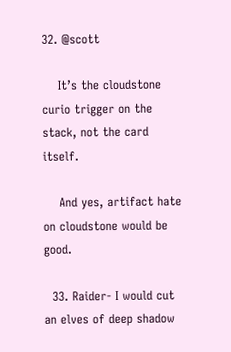32. @scott

    It’s the cloudstone curio trigger on the stack, not the card itself.

    And yes, artifact hate on cloudstone would be good.

  33. Raider- I would cut an elves of deep shadow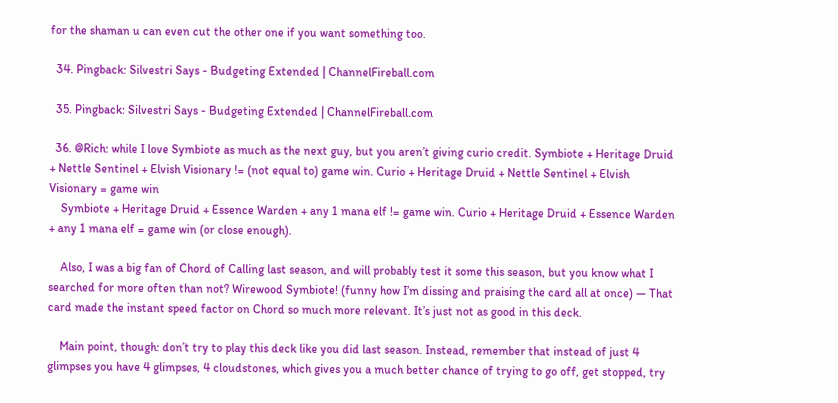for the shaman u can even cut the other one if you want something too.

  34. Pingback: Silvestri Says - Budgeting Extended | ChannelFireball.com

  35. Pingback: Silvestri Says - Budgeting Extended | ChannelFireball.com

  36. @Rich: while I love Symbiote as much as the next guy, but you aren’t giving curio credit. Symbiote + Heritage Druid + Nettle Sentinel + Elvish Visionary != (not equal to) game win. Curio + Heritage Druid + Nettle Sentinel + Elvish Visionary = game win
    Symbiote + Heritage Druid + Essence Warden + any 1 mana elf != game win. Curio + Heritage Druid + Essence Warden + any 1 mana elf = game win (or close enough).

    Also, I was a big fan of Chord of Calling last season, and will probably test it some this season, but you know what I searched for more often than not? Wirewood Symbiote! (funny how I’m dissing and praising the card all at once) — That card made the instant speed factor on Chord so much more relevant. It’s just not as good in this deck.

    Main point, though: don’t try to play this deck like you did last season. Instead, remember that instead of just 4 glimpses you have 4 glimpses, 4 cloudstones, which gives you a much better chance of trying to go off, get stopped, try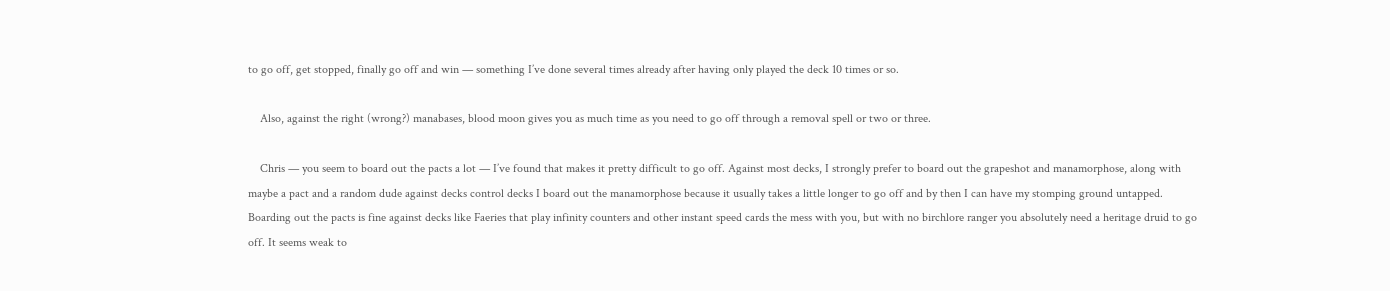to go off, get stopped, finally go off and win — something I’ve done several times already after having only played the deck 10 times or so.

    Also, against the right (wrong?) manabases, blood moon gives you as much time as you need to go off through a removal spell or two or three.

    Chris — you seem to board out the pacts a lot — I’ve found that makes it pretty difficult to go off. Against most decks, I strongly prefer to board out the grapeshot and manamorphose, along with maybe a pact and a random dude against decks control decks I board out the manamorphose because it usually takes a little longer to go off and by then I can have my stomping ground untapped. Boarding out the pacts is fine against decks like Faeries that play infinity counters and other instant speed cards the mess with you, but with no birchlore ranger you absolutely need a heritage druid to go off. It seems weak to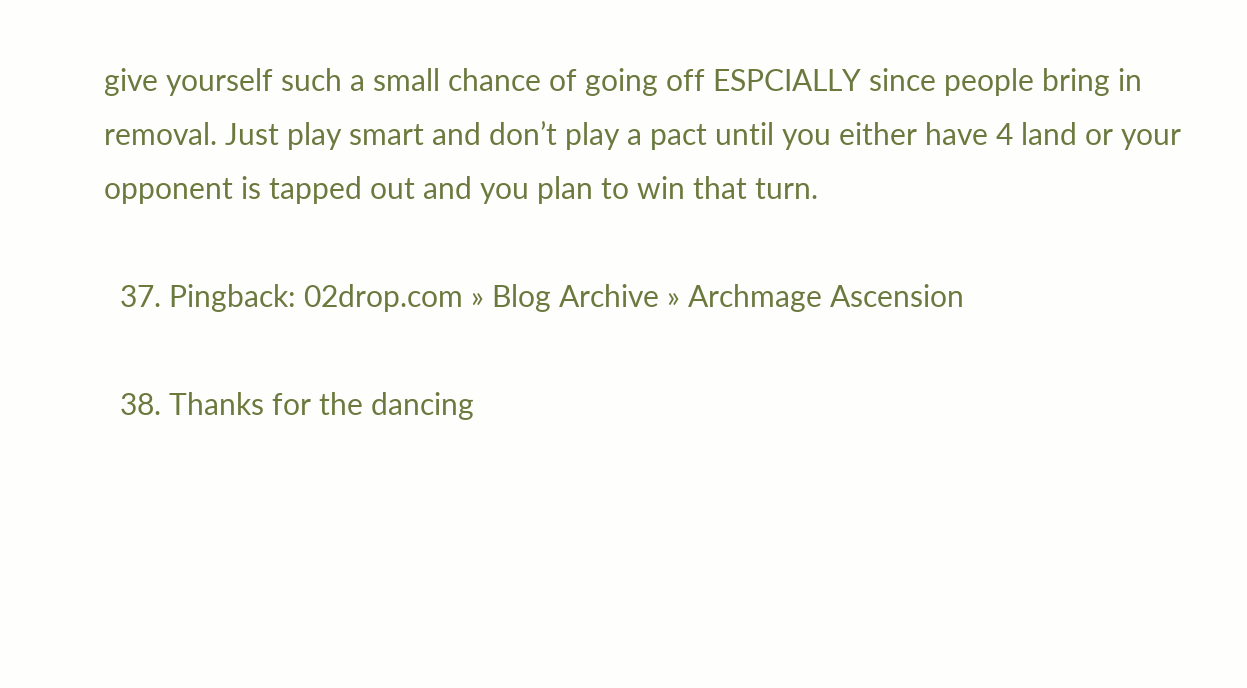give yourself such a small chance of going off ESPCIALLY since people bring in removal. Just play smart and don’t play a pact until you either have 4 land or your opponent is tapped out and you plan to win that turn.

  37. Pingback: 02drop.com » Blog Archive » Archmage Ascension

  38. Thanks for the dancing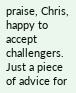praise, Chris, happy to accept challengers. Just a piece of advice for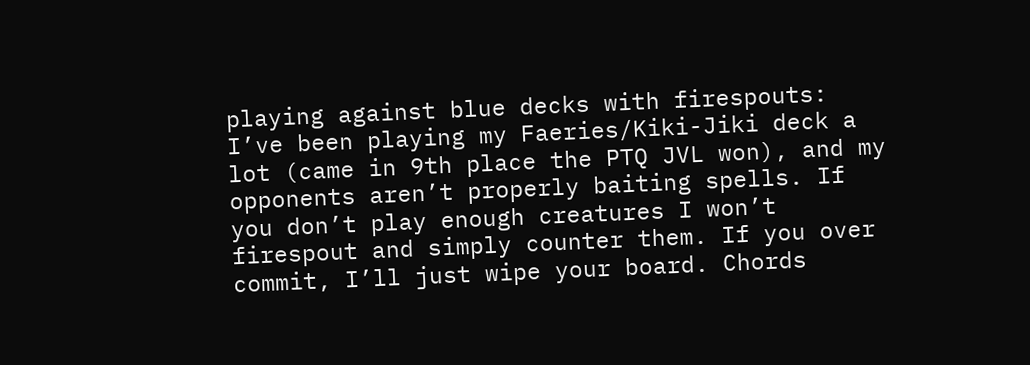playing against blue decks with firespouts: I’ve been playing my Faeries/Kiki-Jiki deck a lot (came in 9th place the PTQ JVL won), and my opponents aren’t properly baiting spells. If you don’t play enough creatures I won’t firespout and simply counter them. If you over commit, I’ll just wipe your board. Chords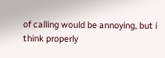of calling would be annoying, but i think properly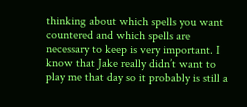thinking about which spells you want countered and which spells are necessary to keep is very important. I know that Jake really didn’t want to play me that day so it probably is still a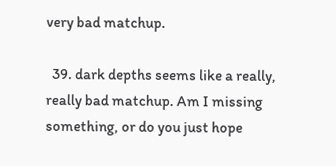very bad matchup.

  39. dark depths seems like a really, really bad matchup. Am I missing something, or do you just hope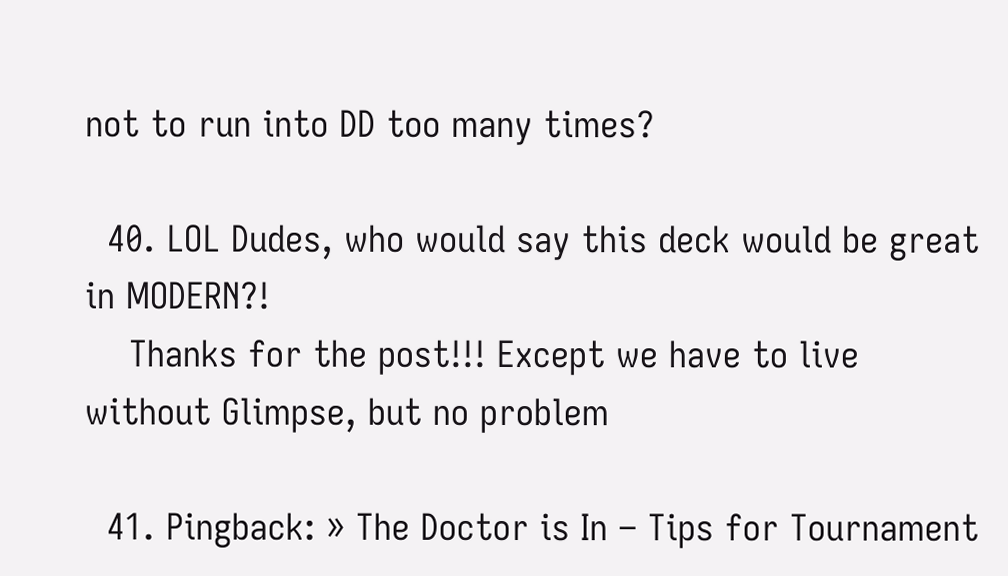not to run into DD too many times?

  40. LOL Dudes, who would say this deck would be great in MODERN?!
    Thanks for the post!!! Except we have to live without Glimpse, but no problem

  41. Pingback: » The Doctor is In – Tips for Tournament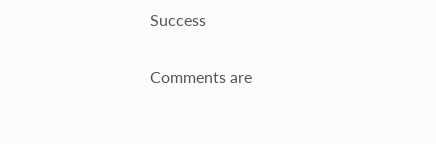Success

Comments are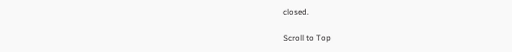closed.

Scroll to Top